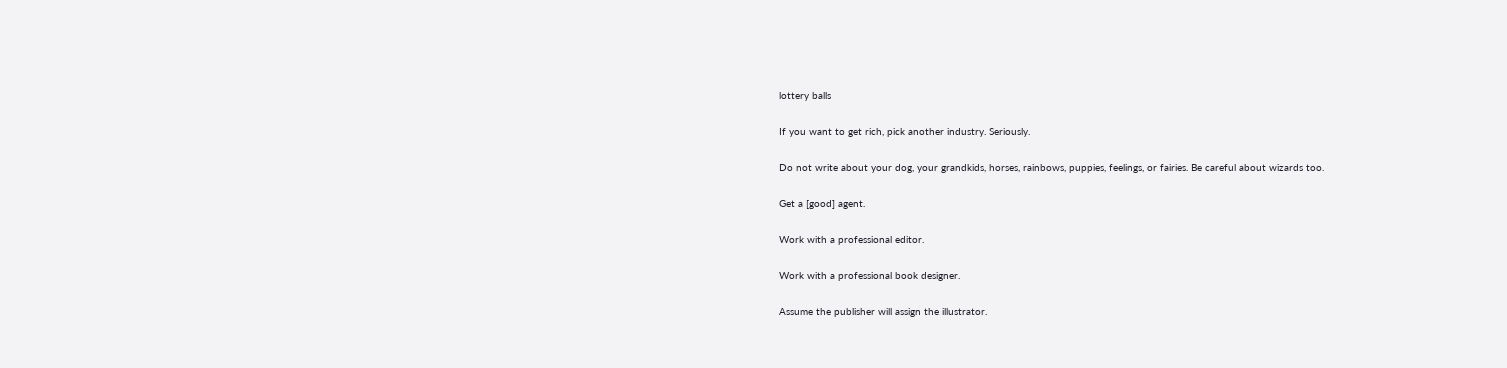lottery balls


If you want to get rich, pick another industry. Seriously.


Do not write about your dog, your grandkids, horses, rainbows, puppies, feelings, or fairies. Be careful about wizards too.


Get a [good] agent.


Work with a professional editor.


Work with a professional book designer.


Assume the publisher will assign the illustrator.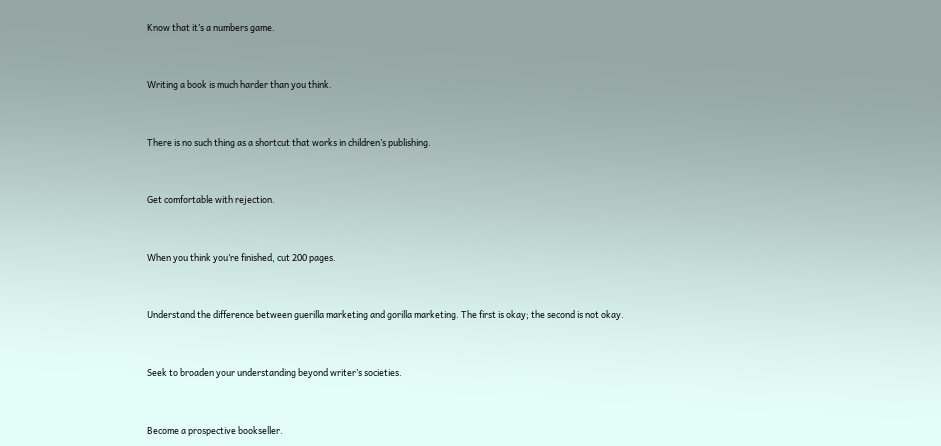Know that it’s a numbers game.


Writing a book is much harder than you think.


There is no such thing as a shortcut that works in children’s publishing.


Get comfortable with rejection.


When you think you’re finished, cut 200 pages.


Understand the difference between guerilla marketing and gorilla marketing. The first is okay; the second is not okay.


Seek to broaden your understanding beyond writer’s societies.


Become a prospective bookseller.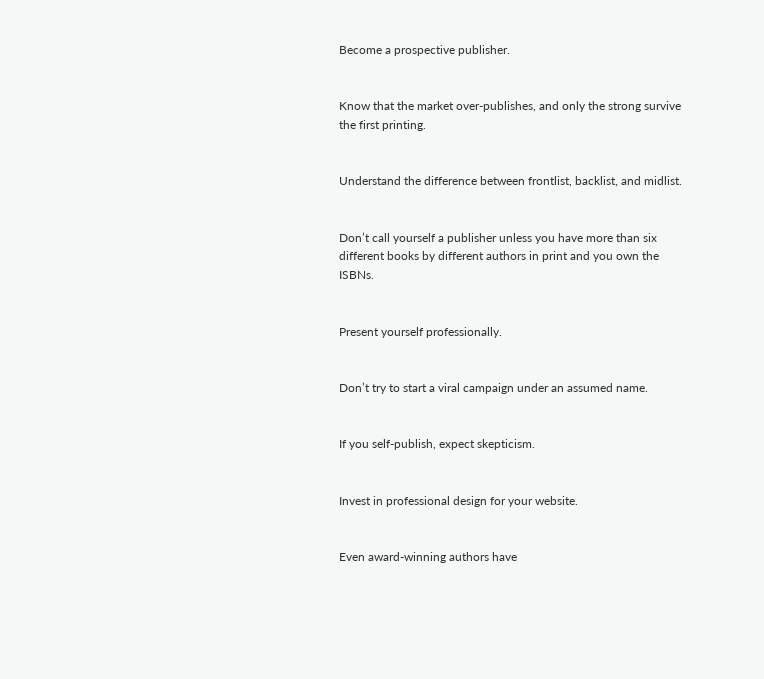Become a prospective publisher.


Know that the market over-publishes, and only the strong survive the first printing.


Understand the difference between frontlist, backlist, and midlist.


Don’t call yourself a publisher unless you have more than six different books by different authors in print and you own the ISBNs.


Present yourself professionally.


Don’t try to start a viral campaign under an assumed name.


If you self-publish, expect skepticism.


Invest in professional design for your website.


Even award-winning authors have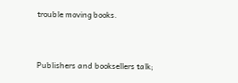trouble moving books.


Publishers and booksellers talk;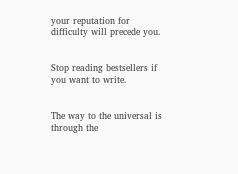your reputation for difficulty will precede you.


Stop reading bestsellers if you want to write.


The way to the universal is through the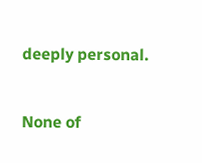deeply personal.


None of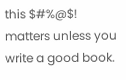this $#%@$! matters unless you write a good book.